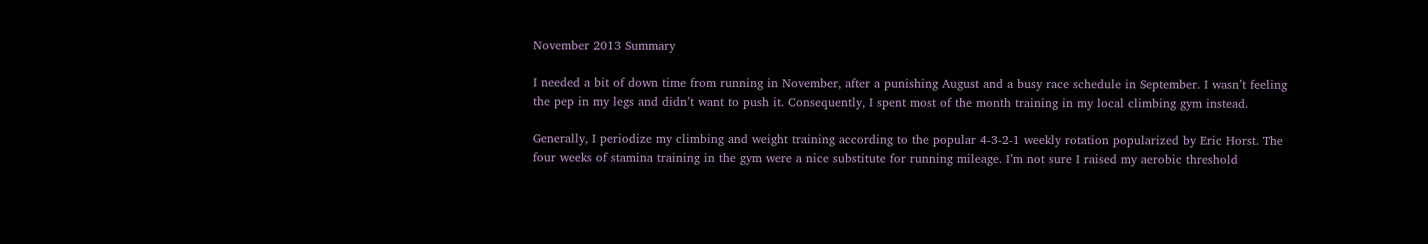November 2013 Summary

I needed a bit of down time from running in November, after a punishing August and a busy race schedule in September. I wasn’t feeling the pep in my legs and didn’t want to push it. Consequently, I spent most of the month training in my local climbing gym instead.

Generally, I periodize my climbing and weight training according to the popular 4-3-2-1 weekly rotation popularized by Eric Horst. The four weeks of stamina training in the gym were a nice substitute for running mileage. I’m not sure I raised my aerobic threshold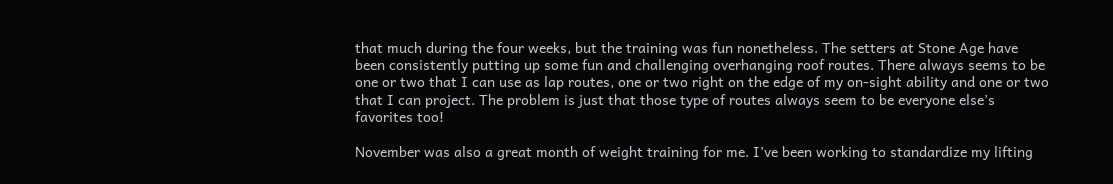that much during the four weeks, but the training was fun nonetheless. The setters at Stone Age have been consistently putting up some fun and challenging overhanging roof routes. There always seems to be one or two that I can use as lap routes, one or two right on the edge of my on-sight ability and one or two that I can project. The problem is just that those type of routes always seem to be everyone else’s favorites too!

November was also a great month of weight training for me. I’ve been working to standardize my lifting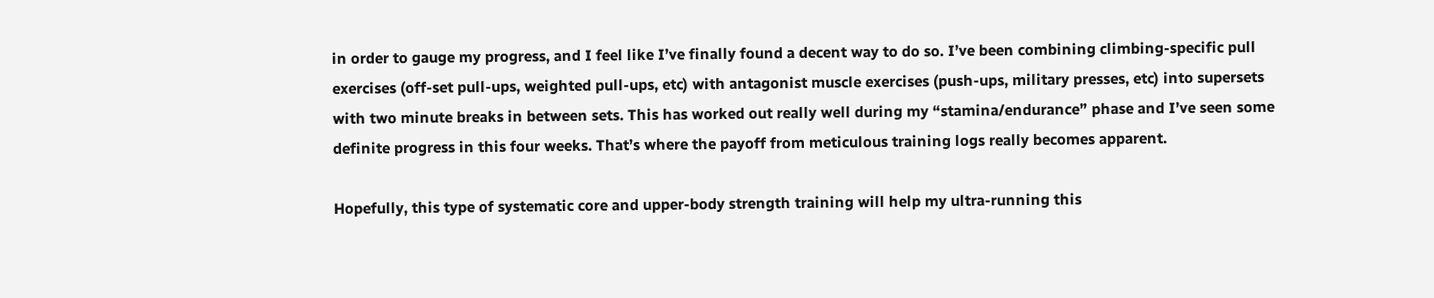in order to gauge my progress, and I feel like I’ve finally found a decent way to do so. I’ve been combining climbing-specific pull exercises (off-set pull-ups, weighted pull-ups, etc) with antagonist muscle exercises (push-ups, military presses, etc) into supersets with two minute breaks in between sets. This has worked out really well during my “stamina/endurance” phase and I’ve seen some definite progress in this four weeks. That’s where the payoff from meticulous training logs really becomes apparent.

Hopefully, this type of systematic core and upper-body strength training will help my ultra-running this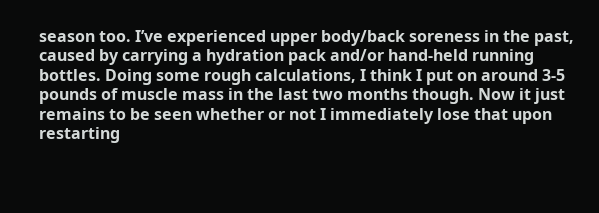season too. I’ve experienced upper body/back soreness in the past, caused by carrying a hydration pack and/or hand-held running bottles. Doing some rough calculations, I think I put on around 3-5 pounds of muscle mass in the last two months though. Now it just remains to be seen whether or not I immediately lose that upon restarting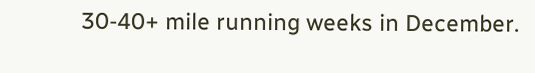30-40+ mile running weeks in December.